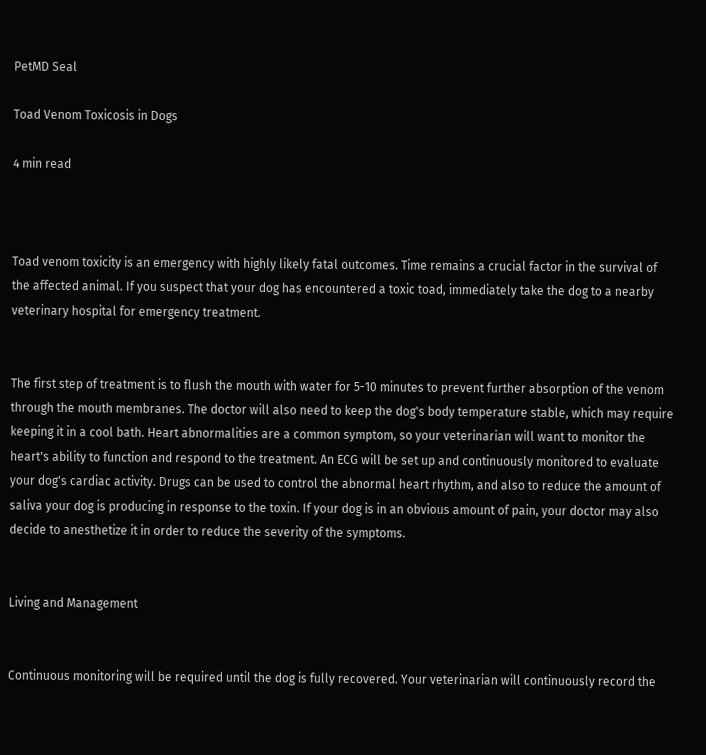PetMD Seal

Toad Venom Toxicosis in Dogs

4 min read



Toad venom toxicity is an emergency with highly likely fatal outcomes. Time remains a crucial factor in the survival of the affected animal. If you suspect that your dog has encountered a toxic toad, immediately take the dog to a nearby veterinary hospital for emergency treatment.


The first step of treatment is to flush the mouth with water for 5-10 minutes to prevent further absorption of the venom through the mouth membranes. The doctor will also need to keep the dog's body temperature stable, which may require keeping it in a cool bath. Heart abnormalities are a common symptom, so your veterinarian will want to monitor the heart's ability to function and respond to the treatment. An ECG will be set up and continuously monitored to evaluate your dog's cardiac activity. Drugs can be used to control the abnormal heart rhythm, and also to reduce the amount of saliva your dog is producing in response to the toxin. If your dog is in an obvious amount of pain, your doctor may also decide to anesthetize it in order to reduce the severity of the symptoms.


Living and Management


Continuous monitoring will be required until the dog is fully recovered. Your veterinarian will continuously record the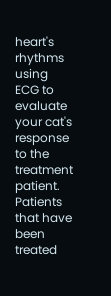heart's rhythms using ECG to evaluate your cat's response to the treatment patient. Patients that have been treated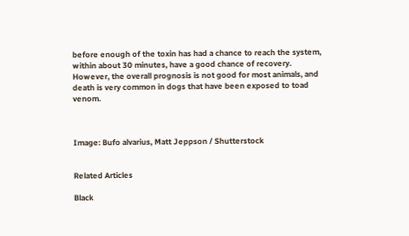before enough of the toxin has had a chance to reach the system, within about 30 minutes, have a good chance of recovery. However, the overall prognosis is not good for most animals, and death is very common in dogs that have been exposed to toad venom.



Image: Bufo alvarius, Matt Jeppson / Shutterstock


Related Articles

Black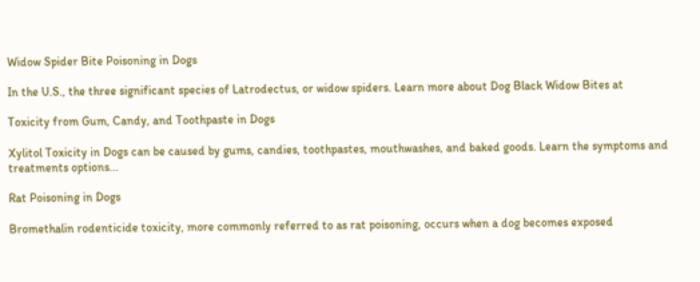Widow Spider Bite Poisoning in Dogs

In the U.S., the three significant species of Latrodectus, or widow spiders. Learn more about Dog Black Widow Bites at

Toxicity from Gum, Candy, and Toothpaste in Dogs

Xylitol Toxicity in Dogs can be caused by gums, candies, toothpastes, mouthwashes, and baked goods. Learn the symptoms and treatments options...

Rat Poisoning in Dogs

Bromethalin rodenticide toxicity, more commonly referred to as rat poisoning, occurs when a dog becomes exposed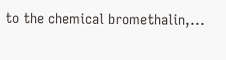to the chemical bromethalin,...